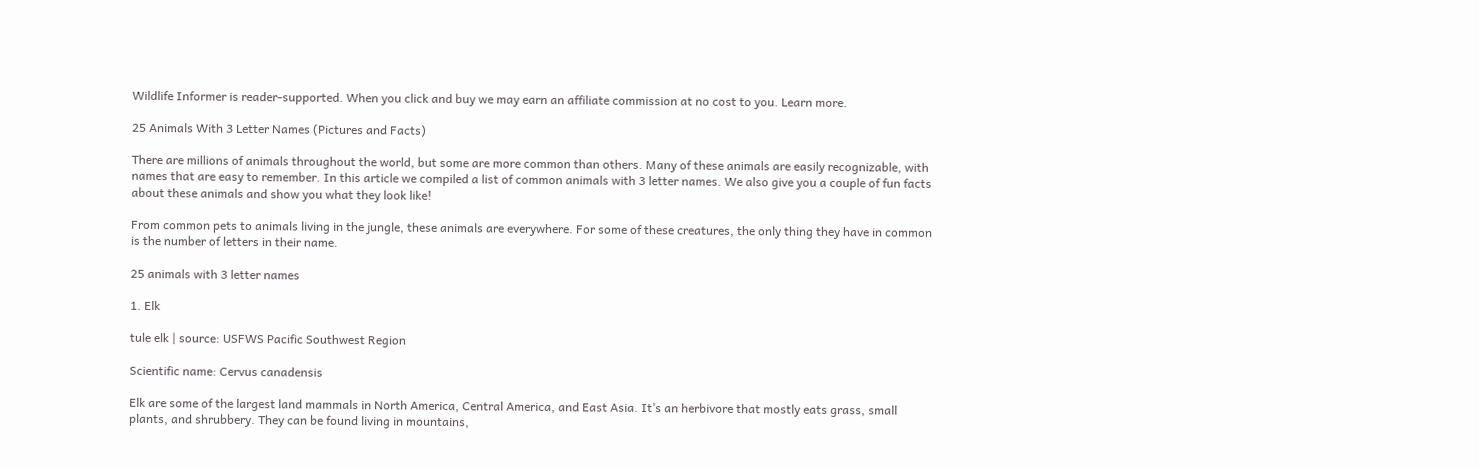Wildlife Informer is reader-supported. When you click and buy we may earn an affiliate commission at no cost to you. Learn more.

25 Animals With 3 Letter Names (Pictures and Facts)

There are millions of animals throughout the world, but some are more common than others. Many of these animals are easily recognizable, with names that are easy to remember. In this article we compiled a list of common animals with 3 letter names. We also give you a couple of fun facts about these animals and show you what they look like!

From common pets to animals living in the jungle, these animals are everywhere. For some of these creatures, the only thing they have in common is the number of letters in their name.

25 animals with 3 letter names

1. Elk

tule elk | source: USFWS Pacific Southwest Region

Scientific name: Cervus canadensis

Elk are some of the largest land mammals in North America, Central America, and East Asia. It’s an herbivore that mostly eats grass, small plants, and shrubbery. They can be found living in mountains,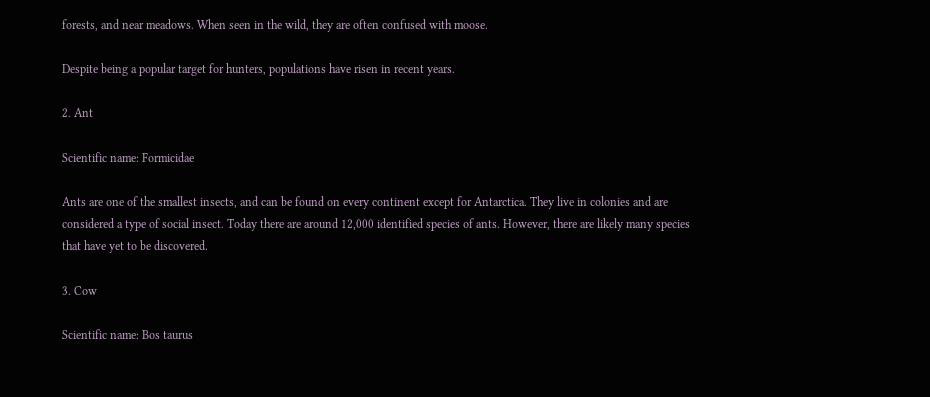forests, and near meadows. When seen in the wild, they are often confused with moose.

Despite being a popular target for hunters, populations have risen in recent years.

2. Ant

Scientific name: Formicidae

Ants are one of the smallest insects, and can be found on every continent except for Antarctica. They live in colonies and are considered a type of social insect. Today there are around 12,000 identified species of ants. However, there are likely many species that have yet to be discovered.

3. Cow

Scientific name: Bos taurus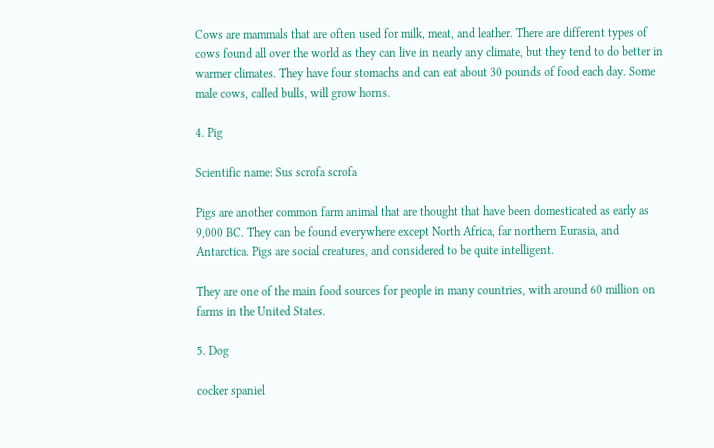Cows are mammals that are often used for milk, meat, and leather. There are different types of cows found all over the world as they can live in nearly any climate, but they tend to do better in warmer climates. They have four stomachs and can eat about 30 pounds of food each day. Some male cows, called bulls, will grow horns.

4. Pig

Scientific name: Sus scrofa scrofa

Pigs are another common farm animal that are thought that have been domesticated as early as 9,000 BC. They can be found everywhere except North Africa, far northern Eurasia, and Antarctica. Pigs are social creatures, and considered to be quite intelligent.

They are one of the main food sources for people in many countries, with around 60 million on farms in the United States.

5. Dog

cocker spaniel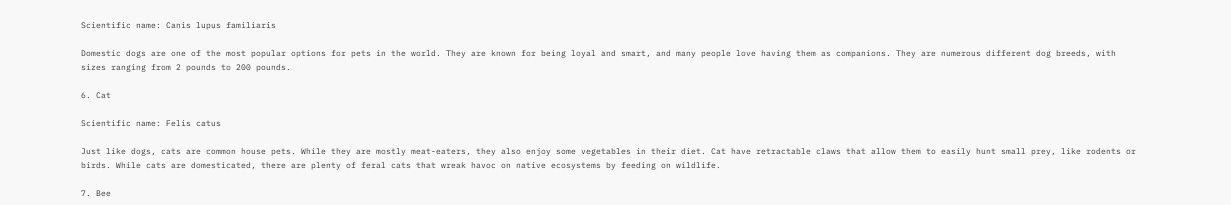Scientific name: Canis lupus familiaris

Domestic dogs are one of the most popular options for pets in the world. They are known for being loyal and smart, and many people love having them as companions. They are numerous different dog breeds, with sizes ranging from 2 pounds to 200 pounds.

6. Cat

Scientific name: Felis catus

Just like dogs, cats are common house pets. While they are mostly meat-eaters, they also enjoy some vegetables in their diet. Cat have retractable claws that allow them to easily hunt small prey, like rodents or birds. While cats are domesticated, there are plenty of feral cats that wreak havoc on native ecosystems by feeding on wildlife.

7. Bee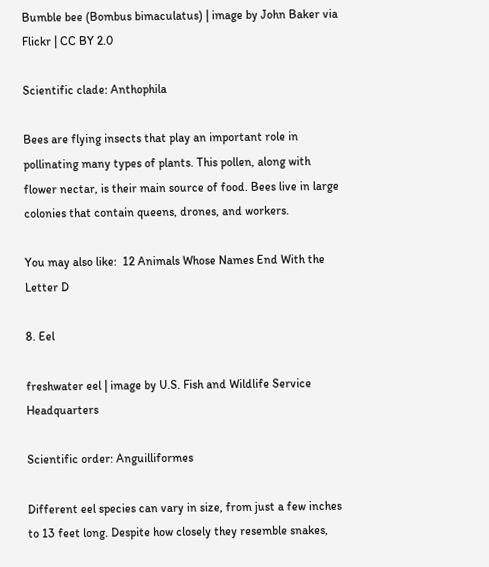Bumble bee (Bombus bimaculatus) | image by John Baker via Flickr | CC BY 2.0

Scientific clade: Anthophila

Bees are flying insects that play an important role in pollinating many types of plants. This pollen, along with flower nectar, is their main source of food. Bees live in large colonies that contain queens, drones, and workers.

You may also like:  12 Animals Whose Names End With the Letter D

8. Eel

freshwater eel | image by U.S. Fish and Wildlife Service Headquarters

Scientific order: Anguilliformes

Different eel species can vary in size, from just a few inches to 13 feet long. Despite how closely they resemble snakes,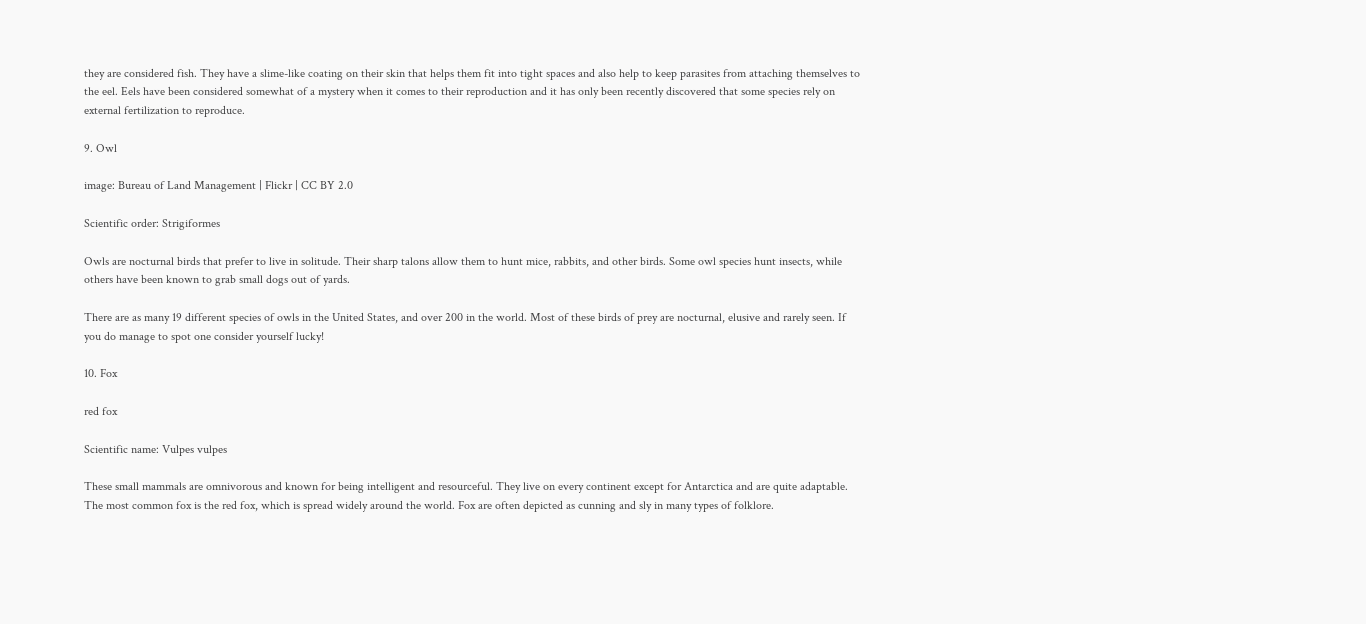they are considered fish. They have a slime-like coating on their skin that helps them fit into tight spaces and also help to keep parasites from attaching themselves to the eel. Eels have been considered somewhat of a mystery when it comes to their reproduction and it has only been recently discovered that some species rely on external fertilization to reproduce.

9. Owl

image: Bureau of Land Management | Flickr | CC BY 2.0

Scientific order: Strigiformes

Owls are nocturnal birds that prefer to live in solitude. Their sharp talons allow them to hunt mice, rabbits, and other birds. Some owl species hunt insects, while others have been known to grab small dogs out of yards.

There are as many 19 different species of owls in the United States, and over 200 in the world. Most of these birds of prey are nocturnal, elusive and rarely seen. If you do manage to spot one consider yourself lucky!

10. Fox

red fox

Scientific name: Vulpes vulpes

These small mammals are omnivorous and known for being intelligent and resourceful. They live on every continent except for Antarctica and are quite adaptable. The most common fox is the red fox, which is spread widely around the world. Fox are often depicted as cunning and sly in many types of folklore.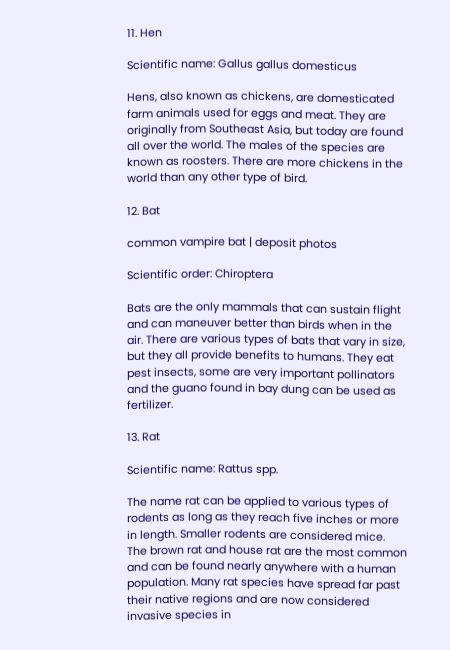11. Hen

Scientific name: Gallus gallus domesticus

Hens, also known as chickens, are domesticated farm animals used for eggs and meat. They are originally from Southeast Asia, but today are found all over the world. The males of the species are known as roosters. There are more chickens in the world than any other type of bird.

12. Bat

common vampire bat | deposit photos

Scientific order: Chiroptera

Bats are the only mammals that can sustain flight and can maneuver better than birds when in the air. There are various types of bats that vary in size, but they all provide benefits to humans. They eat pest insects, some are very important pollinators and the guano found in bay dung can be used as fertilizer.

13. Rat

Scientific name: Rattus spp.

The name rat can be applied to various types of rodents as long as they reach five inches or more in length. Smaller rodents are considered mice. The brown rat and house rat are the most common and can be found nearly anywhere with a human population. Many rat species have spread far past their native regions and are now considered invasive species in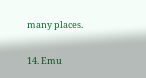many places.

14. Emu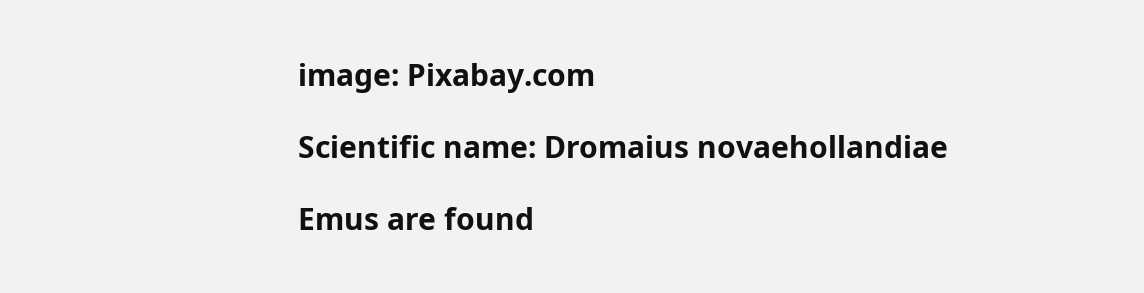image: Pixabay.com

Scientific name: Dromaius novaehollandiae

Emus are found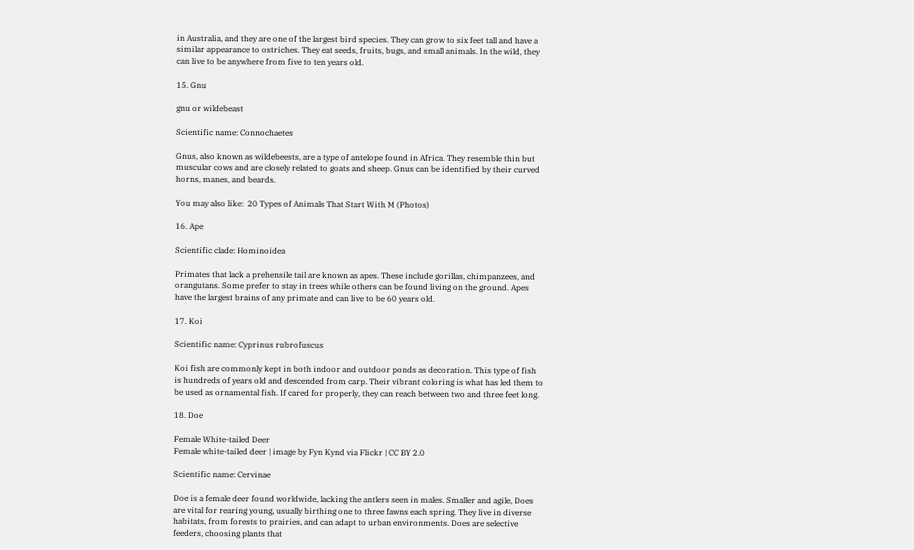in Australia, and they are one of the largest bird species. They can grow to six feet tall and have a similar appearance to ostriches. They eat seeds, fruits, bugs, and small animals. In the wild, they can live to be anywhere from five to ten years old.

15. Gnu

gnu or wildebeast

Scientific name: Connochaetes

Gnus, also known as wildebeests, are a type of antelope found in Africa. They resemble thin but muscular cows and are closely related to goats and sheep. Gnus can be identified by their curved horns, manes, and beards.

You may also like:  20 Types of Animals That Start With M (Photos)

16. Ape

Scientific clade: Hominoidea

Primates that lack a prehensile tail are known as apes. These include gorillas, chimpanzees, and orangutans. Some prefer to stay in trees while others can be found living on the ground. Apes have the largest brains of any primate and can live to be 60 years old.

17. Koi

Scientific name: Cyprinus rubrofuscus

Koi fish are commonly kept in both indoor and outdoor ponds as decoration. This type of fish is hundreds of years old and descended from carp. Their vibrant coloring is what has led them to be used as ornamental fish. If cared for properly, they can reach between two and three feet long.

18. Doe

Female White-tailed Deer
Female white-tailed deer | image by Fyn Kynd via Flickr | CC BY 2.0

Scientific name: Cervinae

Doe is a female deer found worldwide, lacking the antlers seen in males. Smaller and agile, Does are vital for rearing young, usually birthing one to three fawns each spring. They live in diverse habitats, from forests to prairies, and can adapt to urban environments. Does are selective feeders, choosing plants that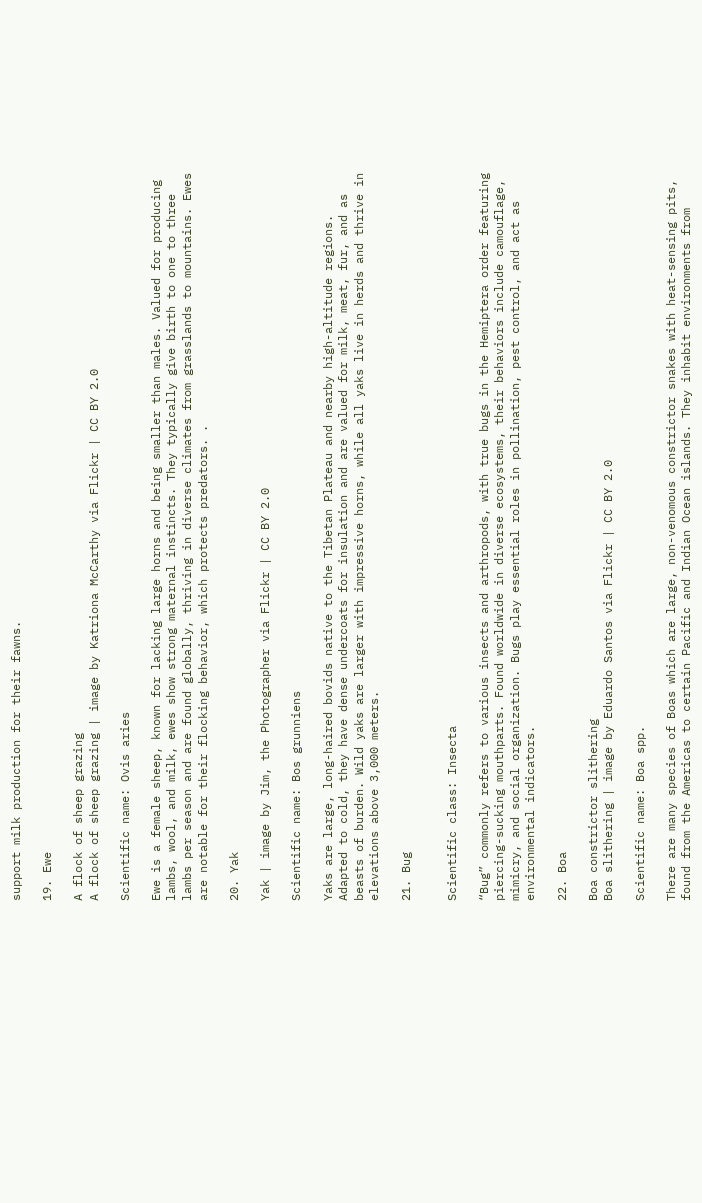support milk production for their fawns.

19. Ewe

A flock of sheep grazing
A flock of sheep grazing | image by Katriona McCarthy via Flickr | CC BY 2.0

Scientific name: Ovis aries

Ewe is a female sheep, known for lacking large horns and being smaller than males. Valued for producing lambs, wool, and milk, ewes show strong maternal instincts. They typically give birth to one to three lambs per season and are found globally, thriving in diverse climates from grasslands to mountains. Ewes are notable for their flocking behavior, which protects predators. .

20. Yak

Yak | image by Jim, the Photographer via Flickr | CC BY 2.0

Scientific name: Bos grunniens

Yaks are large, long-haired bovids native to the Tibetan Plateau and nearby high-altitude regions. Adapted to cold, they have dense undercoats for insulation and are valued for milk, meat, fur, and as beasts of burden. Wild yaks are larger with impressive horns, while all yaks live in herds and thrive in elevations above 3,000 meters.

21. Bug


Scientific class: Insecta

“Bug” commonly refers to various insects and arthropods, with true bugs in the Hemiptera order featuring piercing-sucking mouthparts. Found worldwide in diverse ecosystems, their behaviors include camouflage, mimicry, and social organization. Bugs play essential roles in pollination, pest control, and act as environmental indicators.

22. Boa

Boa constrictor slithering
Boa slithering | image by Eduardo Santos via Flickr | CC BY 2.0

Scientific name: Boa spp.

There are many species of Boas which are large, non-venomous constrictor snakes with heat-sensing pits, found from the Americas to certain Pacific and Indian Ocean islands. They inhabit environments from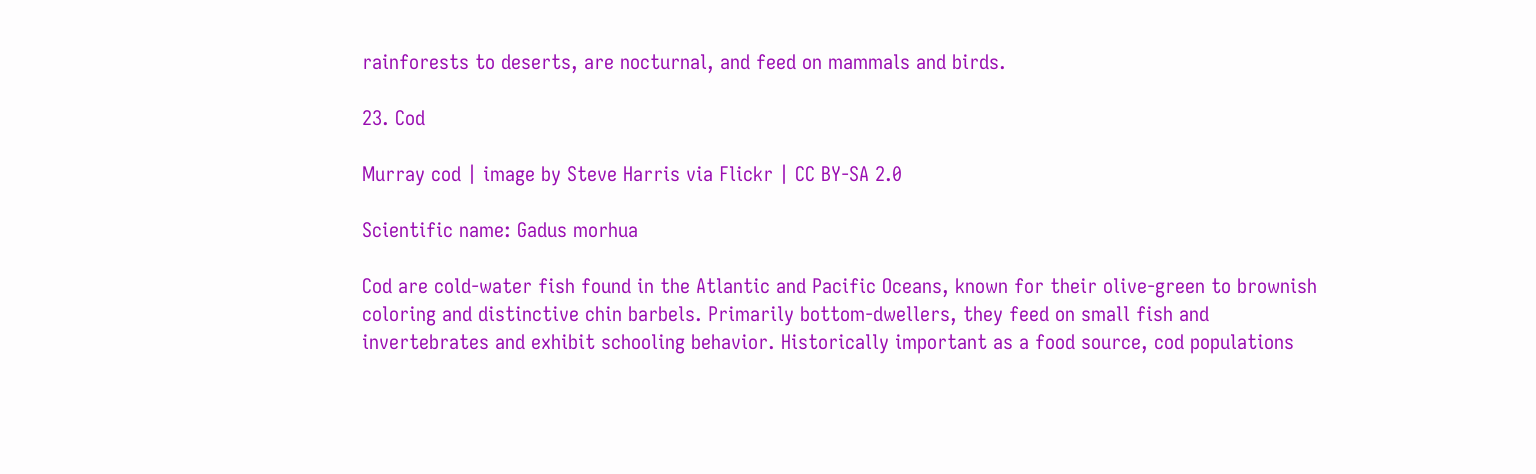rainforests to deserts, are nocturnal, and feed on mammals and birds.

23. Cod

Murray cod | image by Steve Harris via Flickr | CC BY-SA 2.0

Scientific name: Gadus morhua

Cod are cold-water fish found in the Atlantic and Pacific Oceans, known for their olive-green to brownish coloring and distinctive chin barbels. Primarily bottom-dwellers, they feed on small fish and invertebrates and exhibit schooling behavior. Historically important as a food source, cod populations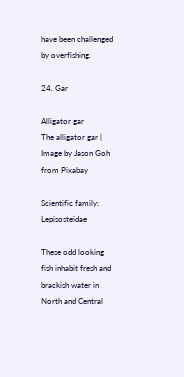have been challenged by overfishing.

24. Gar

Alligator gar
The alligator gar | Image by Jason Goh from Pixabay

Scientific family: Lepisosteidae

These odd looking fish inhabit fresh and brackish water in North and Central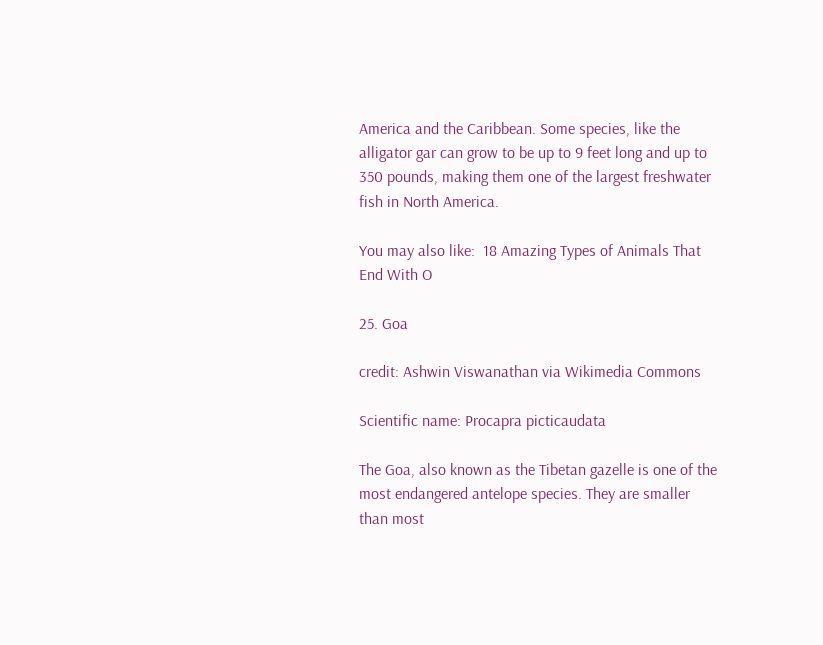America and the Caribbean. Some species, like the alligator gar can grow to be up to 9 feet long and up to 350 pounds, making them one of the largest freshwater fish in North America.

You may also like:  18 Amazing Types of Animals That End With O

25. Goa

credit: Ashwin Viswanathan via Wikimedia Commons

Scientific name: Procapra picticaudata

The Goa, also known as the Tibetan gazelle is one of the most endangered antelope species. They are smaller than most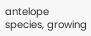antelope species, growing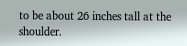to be about 26 inches tall at the shoulder.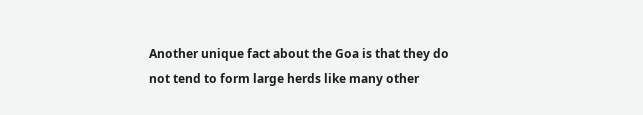Another unique fact about the Goa is that they do not tend to form large herds like many other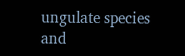ungulate species and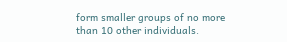form smaller groups of no more than 10 other individuals.